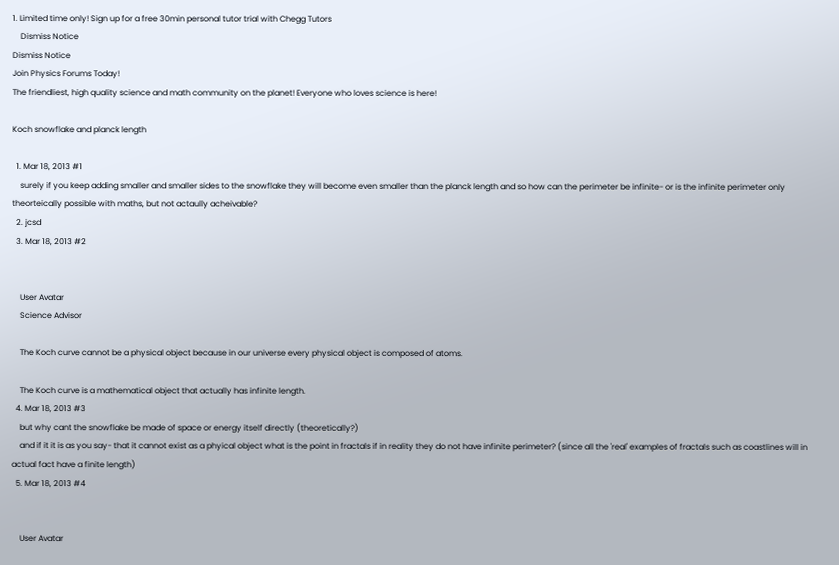1. Limited time only! Sign up for a free 30min personal tutor trial with Chegg Tutors
    Dismiss Notice
Dismiss Notice
Join Physics Forums Today!
The friendliest, high quality science and math community on the planet! Everyone who loves science is here!

Koch snowflake and planck length

  1. Mar 18, 2013 #1
    surely if you keep adding smaller and smaller sides to the snowflake they will become even smaller than the planck length and so how can the perimeter be infinite- or is the infinite perimeter only theorteically possible with maths, but not actaully acheivable?
  2. jcsd
  3. Mar 18, 2013 #2


    User Avatar
    Science Advisor

    The Koch curve cannot be a physical object because in our universe every physical object is composed of atoms.

    The Koch curve is a mathematical object that actually has infinite length.
  4. Mar 18, 2013 #3
    but why cant the snowflake be made of space or energy itself directly (theoretically?)
    and if it it is as you say- that it cannot exist as a phyical object what is the point in fractals if in reality they do not have infinite perimeter? (since all the 'real' examples of fractals such as coastlines will in actual fact have a finite length)
  5. Mar 18, 2013 #4


    User Avatar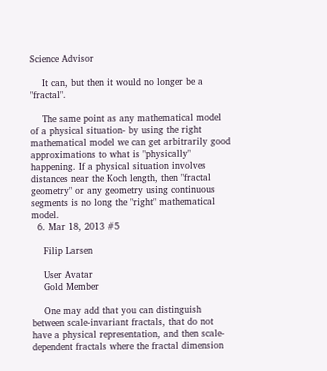Science Advisor

    It can, but then it would no longer be a "fractal".

    The same point as any mathematical model of a physical situation- by using the right mathematical model we can get arbitrarily good approximations to what is "physically" happening. If a physical situation involves distances near the Koch length, then "fractal geometry" or any geometry using continuous segments is no long the "right" mathematical model.
  6. Mar 18, 2013 #5

    Filip Larsen

    User Avatar
    Gold Member

    One may add that you can distinguish between scale-invariant fractals, that do not have a physical representation, and then scale-dependent fractals where the fractal dimension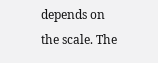depends on the scale. The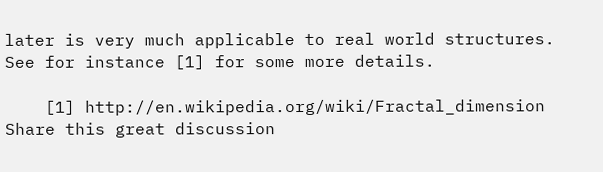later is very much applicable to real world structures. See for instance [1] for some more details.

    [1] http://en.wikipedia.org/wiki/Fractal_dimension
Share this great discussion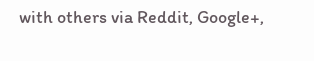with others via Reddit, Google+,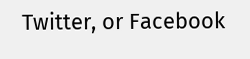Twitter, or Facebook